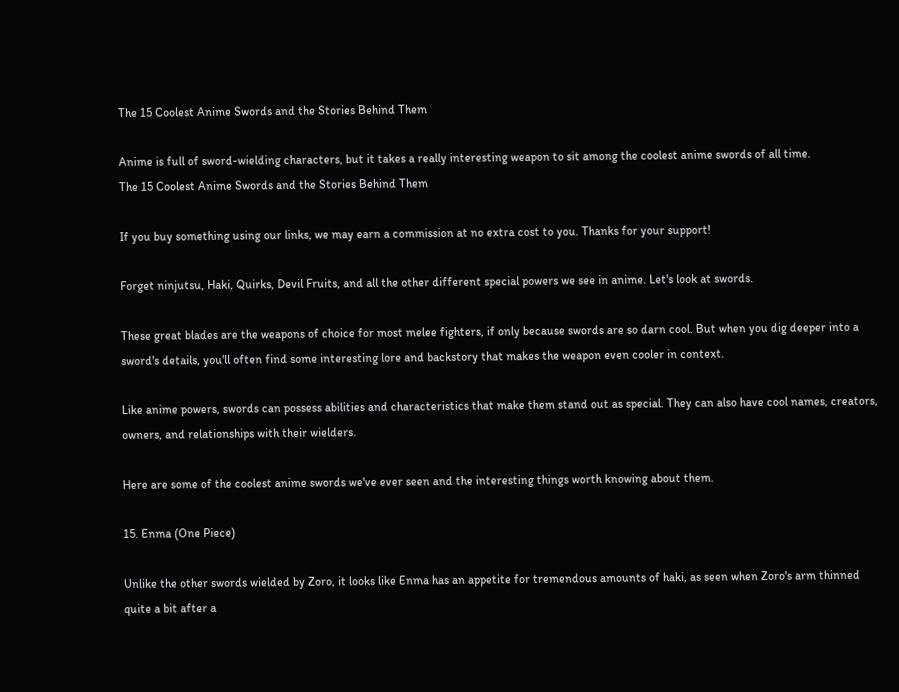The 15 Coolest Anime Swords and the Stories Behind Them

Anime is full of sword-wielding characters, but it takes a really interesting weapon to sit among the coolest anime swords of all time.
The 15 Coolest Anime Swords and the Stories Behind Them

If you buy something using our links, we may earn a commission at no extra cost to you. Thanks for your support!

Forget ninjutsu, Haki, Quirks, Devil Fruits, and all the other different special powers we see in anime. Let's look at swords.

These great blades are the weapons of choice for most melee fighters, if only because swords are so darn cool. But when you dig deeper into a sword's details, you'll often find some interesting lore and backstory that makes the weapon even cooler in context.

Like anime powers, swords can possess abilities and characteristics that make them stand out as special. They can also have cool names, creators, owners, and relationships with their wielders.

Here are some of the coolest anime swords we've ever seen and the interesting things worth knowing about them.

15. Enma (One Piece)

Unlike the other swords wielded by Zoro, it looks like Enma has an appetite for tremendous amounts of haki, as seen when Zoro's arm thinned quite a bit after a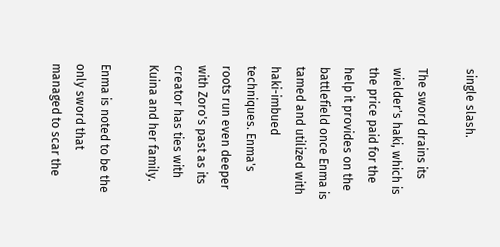single slash.

The sword drains its wielder's haki, which is the price paid for the help it provides on the battlefield once Enma is tamed and utilized with haki-imbued techniques. Enma's roots run even deeper with Zoro's past as its creator has ties with Kuina and her family.

Enma is noted to be the only sword that managed to scar the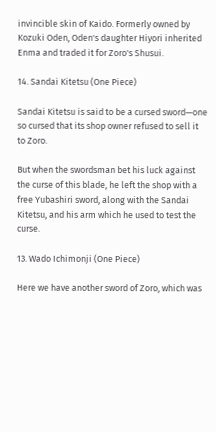invincible skin of Kaido. Formerly owned by Kozuki Oden, Oden's daughter Hiyori inherited Enma and traded it for Zoro's Shusui.

14. Sandai Kitetsu (One Piece)

Sandai Kitetsu is said to be a cursed sword—one so cursed that its shop owner refused to sell it to Zoro.

But when the swordsman bet his luck against the curse of this blade, he left the shop with a free Yubashiri sword, along with the Sandai Kitetsu, and his arm which he used to test the curse.

13. Wado Ichimonji (One Piece)

Here we have another sword of Zoro, which was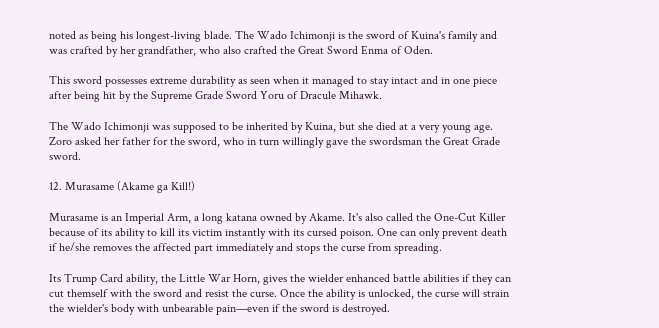noted as being his longest-living blade. The Wado Ichimonji is the sword of Kuina's family and was crafted by her grandfather, who also crafted the Great Sword Enma of Oden.

This sword possesses extreme durability as seen when it managed to stay intact and in one piece after being hit by the Supreme Grade Sword Yoru of Dracule Mihawk.

The Wado Ichimonji was supposed to be inherited by Kuina, but she died at a very young age. Zoro asked her father for the sword, who in turn willingly gave the swordsman the Great Grade sword.

12. Murasame (Akame ga Kill!)

Murasame is an Imperial Arm, a long katana owned by Akame. It's also called the One-Cut Killer because of its ability to kill its victim instantly with its cursed poison. One can only prevent death if he/she removes the affected part immediately and stops the curse from spreading.

Its Trump Card ability, the Little War Horn, gives the wielder enhanced battle abilities if they can cut themself with the sword and resist the curse. Once the ability is unlocked, the curse will strain the wielder's body with unbearable pain—even if the sword is destroyed.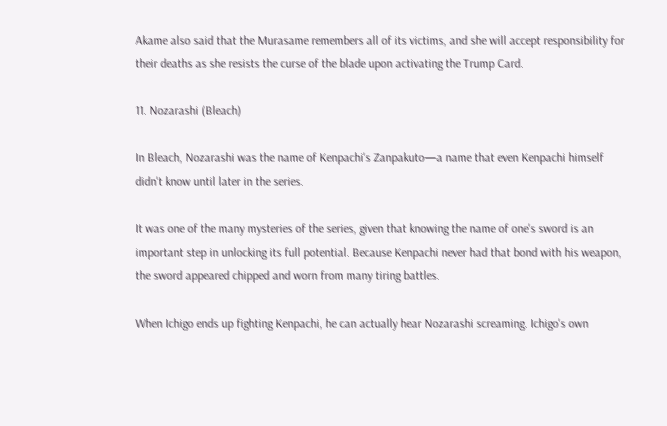Akame also said that the Murasame remembers all of its victims, and she will accept responsibility for their deaths as she resists the curse of the blade upon activating the Trump Card.

11. Nozarashi (Bleach)

In Bleach, Nozarashi was the name of Kenpachi's Zanpakuto—a name that even Kenpachi himself didn't know until later in the series.

It was one of the many mysteries of the series, given that knowing the name of one's sword is an important step in unlocking its full potential. Because Kenpachi never had that bond with his weapon, the sword appeared chipped and worn from many tiring battles.

When Ichigo ends up fighting Kenpachi, he can actually hear Nozarashi screaming. Ichigo's own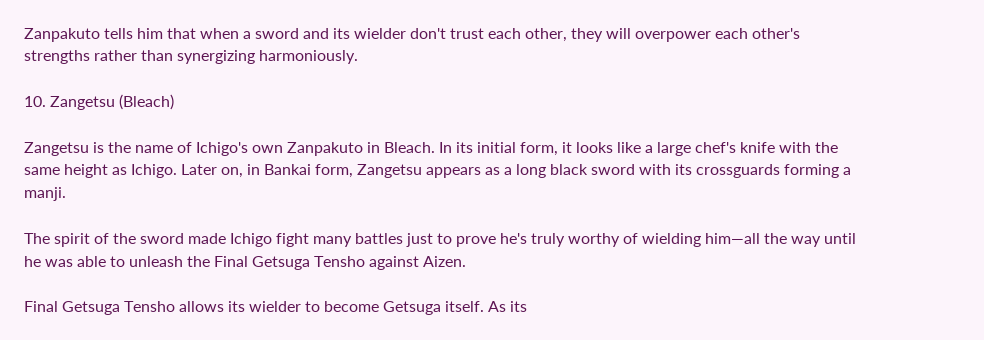Zanpakuto tells him that when a sword and its wielder don't trust each other, they will overpower each other's strengths rather than synergizing harmoniously.

10. Zangetsu (Bleach)

Zangetsu is the name of Ichigo's own Zanpakuto in Bleach. In its initial form, it looks like a large chef's knife with the same height as Ichigo. Later on, in Bankai form, Zangetsu appears as a long black sword with its crossguards forming a manji.

The spirit of the sword made Ichigo fight many battles just to prove he's truly worthy of wielding him—all the way until he was able to unleash the Final Getsuga Tensho against Aizen.

Final Getsuga Tensho allows its wielder to become Getsuga itself. As its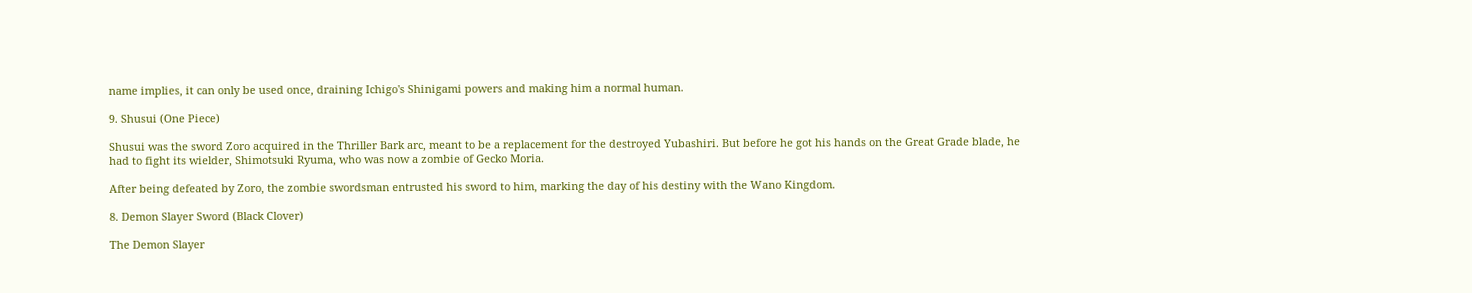name implies, it can only be used once, draining Ichigo's Shinigami powers and making him a normal human.

9. Shusui (One Piece)

Shusui was the sword Zoro acquired in the Thriller Bark arc, meant to be a replacement for the destroyed Yubashiri. But before he got his hands on the Great Grade blade, he had to fight its wielder, Shimotsuki Ryuma, who was now a zombie of Gecko Moria.

After being defeated by Zoro, the zombie swordsman entrusted his sword to him, marking the day of his destiny with the Wano Kingdom.

8. Demon Slayer Sword (Black Clover)

The Demon Slayer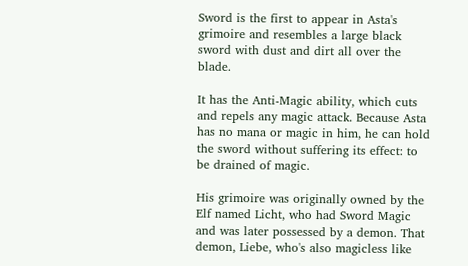Sword is the first to appear in Asta's grimoire and resembles a large black sword with dust and dirt all over the blade.

It has the Anti-Magic ability, which cuts and repels any magic attack. Because Asta has no mana or magic in him, he can hold the sword without suffering its effect: to be drained of magic.

His grimoire was originally owned by the Elf named Licht, who had Sword Magic and was later possessed by a demon. That demon, Liebe, who's also magicless like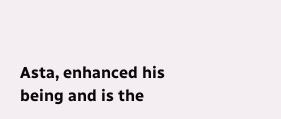Asta, enhanced his being and is the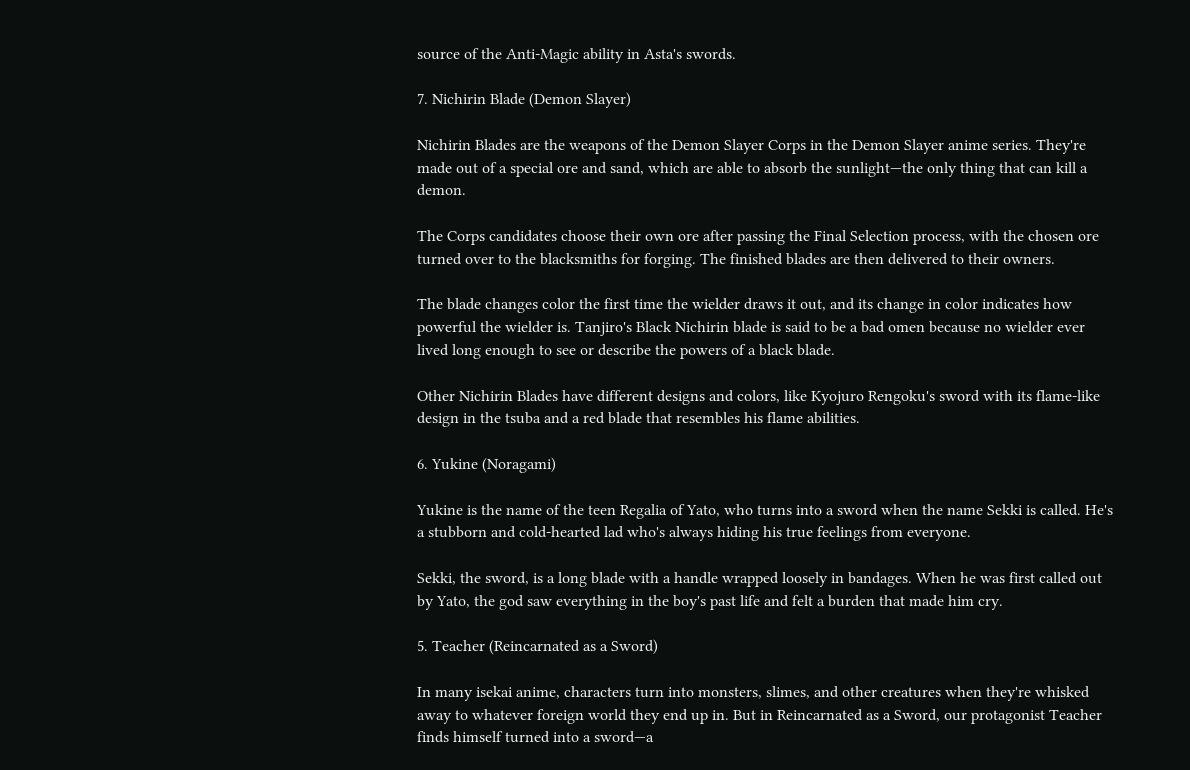source of the Anti-Magic ability in Asta's swords.

7. Nichirin Blade (Demon Slayer)

Nichirin Blades are the weapons of the Demon Slayer Corps in the Demon Slayer anime series. They're made out of a special ore and sand, which are able to absorb the sunlight—the only thing that can kill a demon.

The Corps candidates choose their own ore after passing the Final Selection process, with the chosen ore turned over to the blacksmiths for forging. The finished blades are then delivered to their owners.

The blade changes color the first time the wielder draws it out, and its change in color indicates how powerful the wielder is. Tanjiro's Black Nichirin blade is said to be a bad omen because no wielder ever lived long enough to see or describe the powers of a black blade.

Other Nichirin Blades have different designs and colors, like Kyojuro Rengoku's sword with its flame-like design in the tsuba and a red blade that resembles his flame abilities.

6. Yukine (Noragami)

Yukine is the name of the teen Regalia of Yato, who turns into a sword when the name Sekki is called. He's a stubborn and cold-hearted lad who's always hiding his true feelings from everyone.

Sekki, the sword, is a long blade with a handle wrapped loosely in bandages. When he was first called out by Yato, the god saw everything in the boy's past life and felt a burden that made him cry.

5. Teacher (Reincarnated as a Sword)

In many isekai anime, characters turn into monsters, slimes, and other creatures when they're whisked away to whatever foreign world they end up in. But in Reincarnated as a Sword, our protagonist Teacher finds himself turned into a sword—a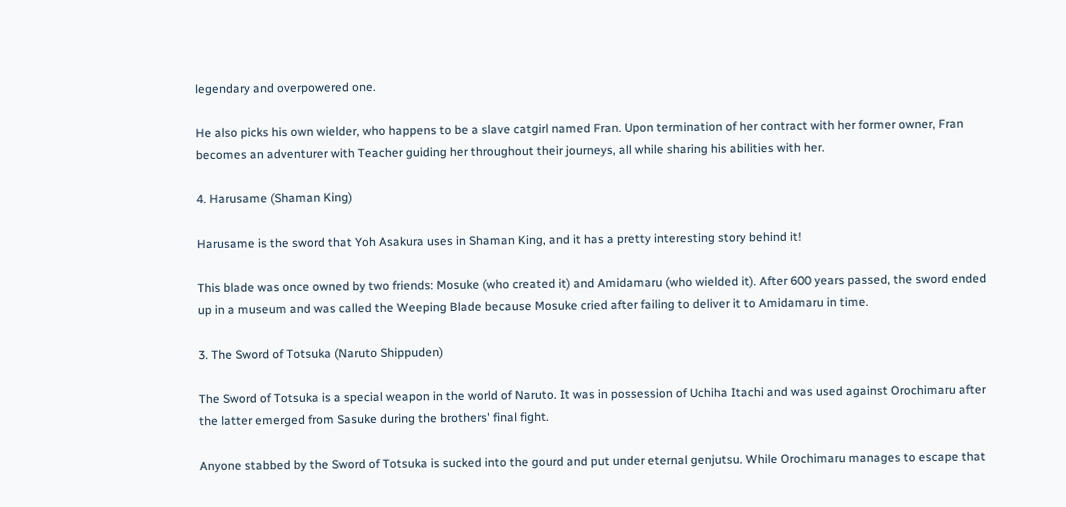legendary and overpowered one.

He also picks his own wielder, who happens to be a slave catgirl named Fran. Upon termination of her contract with her former owner, Fran becomes an adventurer with Teacher guiding her throughout their journeys, all while sharing his abilities with her.

4. Harusame (Shaman King)

Harusame is the sword that Yoh Asakura uses in Shaman King, and it has a pretty interesting story behind it!

This blade was once owned by two friends: Mosuke (who created it) and Amidamaru (who wielded it). After 600 years passed, the sword ended up in a museum and was called the Weeping Blade because Mosuke cried after failing to deliver it to Amidamaru in time.

3. The Sword of Totsuka (Naruto Shippuden)

The Sword of Totsuka is a special weapon in the world of Naruto. It was in possession of Uchiha Itachi and was used against Orochimaru after the latter emerged from Sasuke during the brothers' final fight.

Anyone stabbed by the Sword of Totsuka is sucked into the gourd and put under eternal genjutsu. While Orochimaru manages to escape that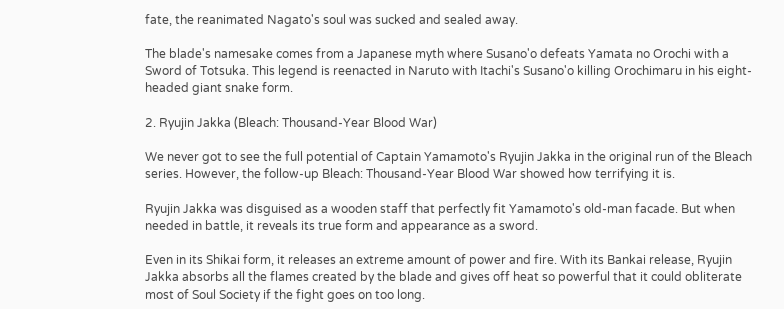fate, the reanimated Nagato's soul was sucked and sealed away.

The blade's namesake comes from a Japanese myth where Susano'o defeats Yamata no Orochi with a Sword of Totsuka. This legend is reenacted in Naruto with Itachi's Susano'o killing Orochimaru in his eight-headed giant snake form.

2. Ryujin Jakka (Bleach: Thousand-Year Blood War)

We never got to see the full potential of Captain Yamamoto's Ryujin Jakka in the original run of the Bleach series. However, the follow-up Bleach: Thousand-Year Blood War showed how terrifying it is.

Ryujin Jakka was disguised as a wooden staff that perfectly fit Yamamoto's old-man facade. But when needed in battle, it reveals its true form and appearance as a sword.

Even in its Shikai form, it releases an extreme amount of power and fire. With its Bankai release, Ryujin Jakka absorbs all the flames created by the blade and gives off heat so powerful that it could obliterate most of Soul Society if the fight goes on too long.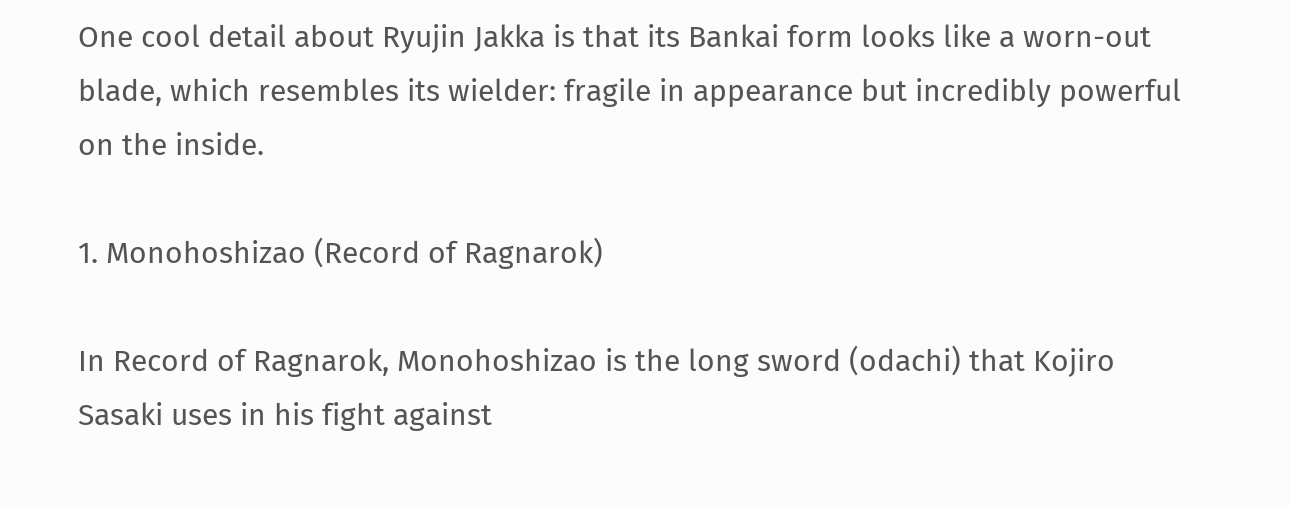One cool detail about Ryujin Jakka is that its Bankai form looks like a worn-out blade, which resembles its wielder: fragile in appearance but incredibly powerful on the inside.

1. Monohoshizao (Record of Ragnarok)

In Record of Ragnarok, Monohoshizao is the long sword (odachi) that Kojiro Sasaki uses in his fight against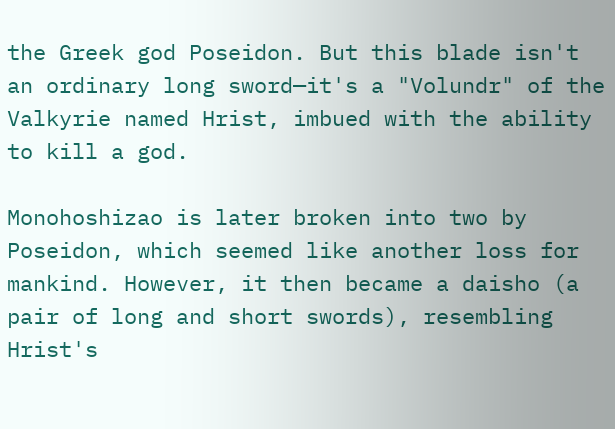the Greek god Poseidon. But this blade isn't an ordinary long sword—it's a "Volundr" of the Valkyrie named Hrist, imbued with the ability to kill a god.

Monohoshizao is later broken into two by Poseidon, which seemed like another loss for mankind. However, it then became a daisho (a pair of long and short swords), resembling Hrist's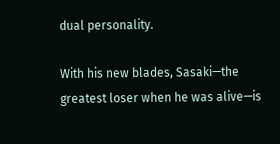dual personality.

With his new blades, Sasaki—the greatest loser when he was alive—is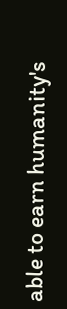able to earn humanity's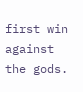first win against the gods.